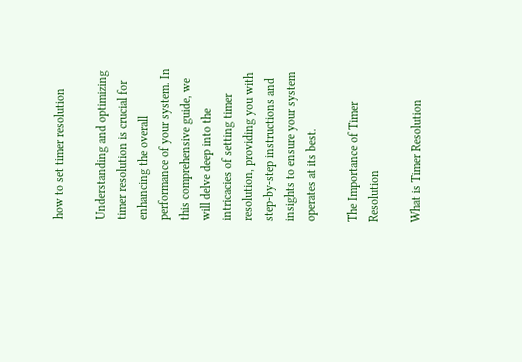how to set timer resolution

Understanding and optimizing timer resolution is crucial for enhancing the overall performance of your system. In this comprehensive guide, we will delve deep into the intricacies of setting timer resolution, providing you with step-by-step instructions and insights to ensure your system operates at its best.

The Importance of Timer Resolution

What is Timer Resolution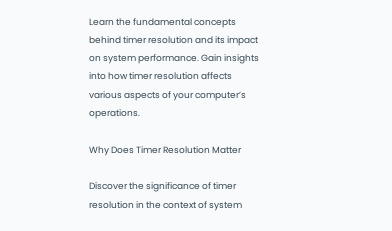Learn the fundamental concepts behind timer resolution and its impact on system performance. Gain insights into how timer resolution affects various aspects of your computer’s operations.

Why Does Timer Resolution Matter

Discover the significance of timer resolution in the context of system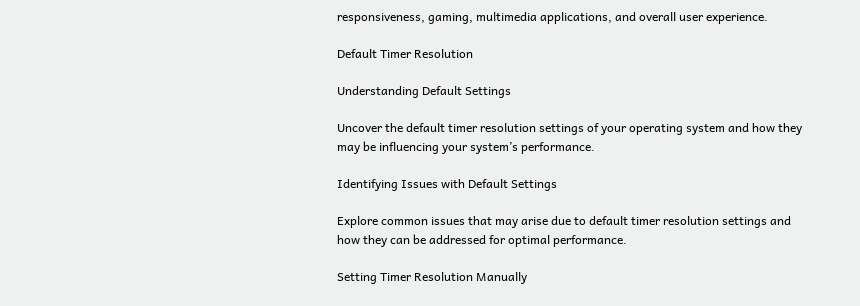responsiveness, gaming, multimedia applications, and overall user experience.

Default Timer Resolution

Understanding Default Settings

Uncover the default timer resolution settings of your operating system and how they may be influencing your system’s performance.

Identifying Issues with Default Settings

Explore common issues that may arise due to default timer resolution settings and how they can be addressed for optimal performance.

Setting Timer Resolution Manually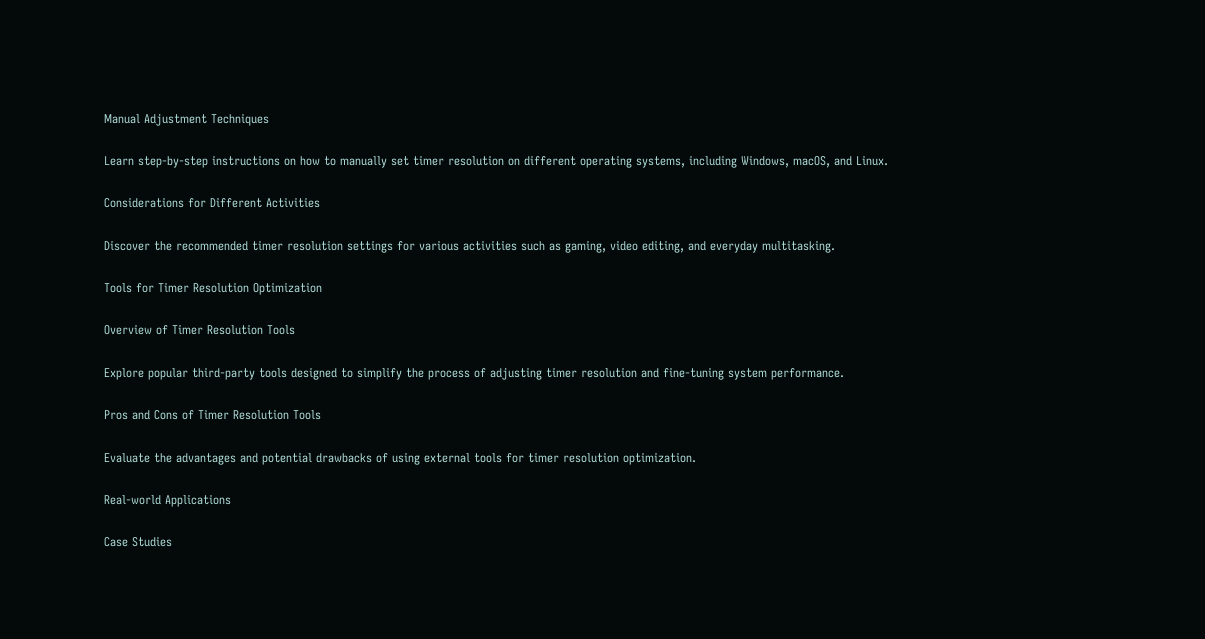Manual Adjustment Techniques

Learn step-by-step instructions on how to manually set timer resolution on different operating systems, including Windows, macOS, and Linux.

Considerations for Different Activities

Discover the recommended timer resolution settings for various activities such as gaming, video editing, and everyday multitasking.

Tools for Timer Resolution Optimization

Overview of Timer Resolution Tools

Explore popular third-party tools designed to simplify the process of adjusting timer resolution and fine-tuning system performance.

Pros and Cons of Timer Resolution Tools

Evaluate the advantages and potential drawbacks of using external tools for timer resolution optimization.

Real-world Applications

Case Studies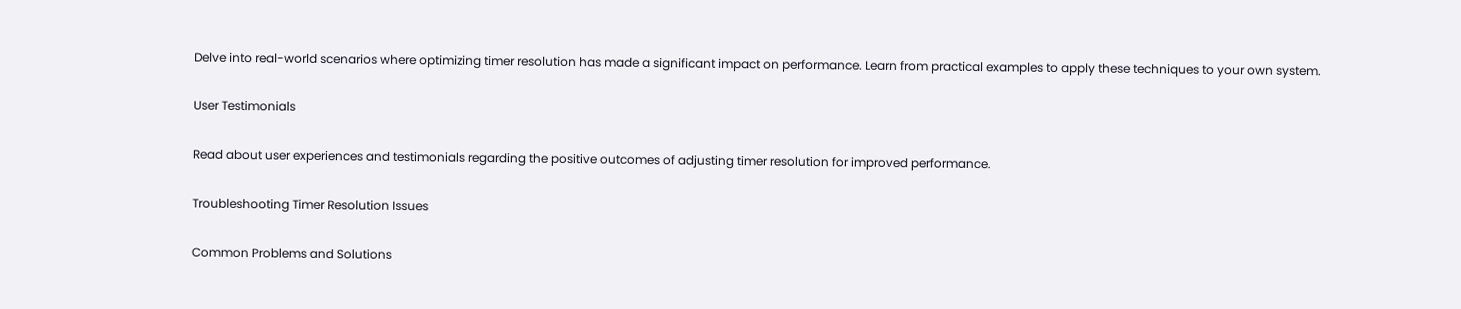Delve into real-world scenarios where optimizing timer resolution has made a significant impact on performance. Learn from practical examples to apply these techniques to your own system.

User Testimonials

Read about user experiences and testimonials regarding the positive outcomes of adjusting timer resolution for improved performance.

Troubleshooting Timer Resolution Issues

Common Problems and Solutions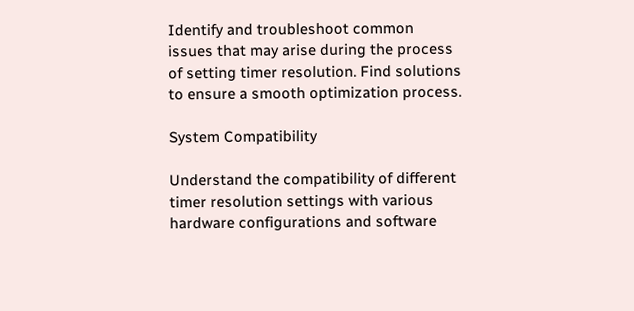Identify and troubleshoot common issues that may arise during the process of setting timer resolution. Find solutions to ensure a smooth optimization process.

System Compatibility

Understand the compatibility of different timer resolution settings with various hardware configurations and software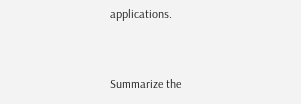applications.


Summarize the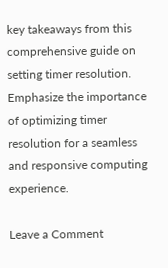key takeaways from this comprehensive guide on setting timer resolution. Emphasize the importance of optimizing timer resolution for a seamless and responsive computing experience.

Leave a Comment